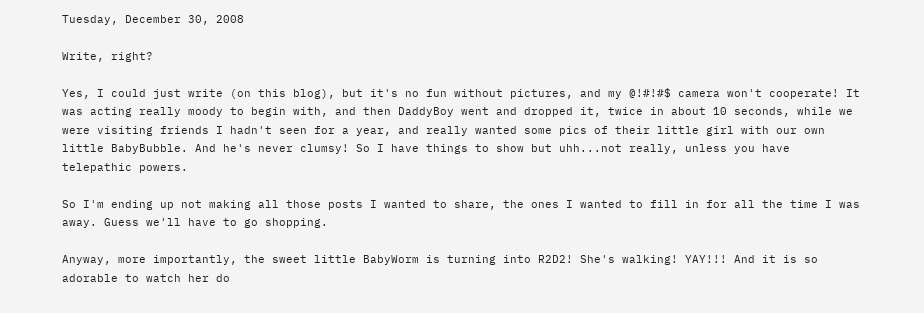Tuesday, December 30, 2008

Write, right?

Yes, I could just write (on this blog), but it's no fun without pictures, and my @!#!#$ camera won't cooperate! It was acting really moody to begin with, and then DaddyBoy went and dropped it, twice in about 10 seconds, while we were visiting friends I hadn't seen for a year, and really wanted some pics of their little girl with our own little BabyBubble. And he's never clumsy! So I have things to show but uhh...not really, unless you have telepathic powers.

So I'm ending up not making all those posts I wanted to share, the ones I wanted to fill in for all the time I was away. Guess we'll have to go shopping.

Anyway, more importantly, the sweet little BabyWorm is turning into R2D2! She's walking! YAY!!! And it is so adorable to watch her do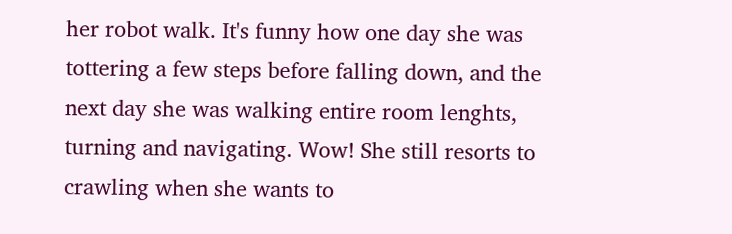her robot walk. It's funny how one day she was tottering a few steps before falling down, and the next day she was walking entire room lenghts, turning and navigating. Wow! She still resorts to crawling when she wants to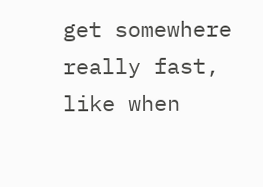get somewhere really fast, like when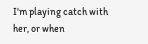I'm playing catch with her, or when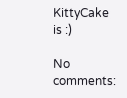KittyCake is :)

No comments: